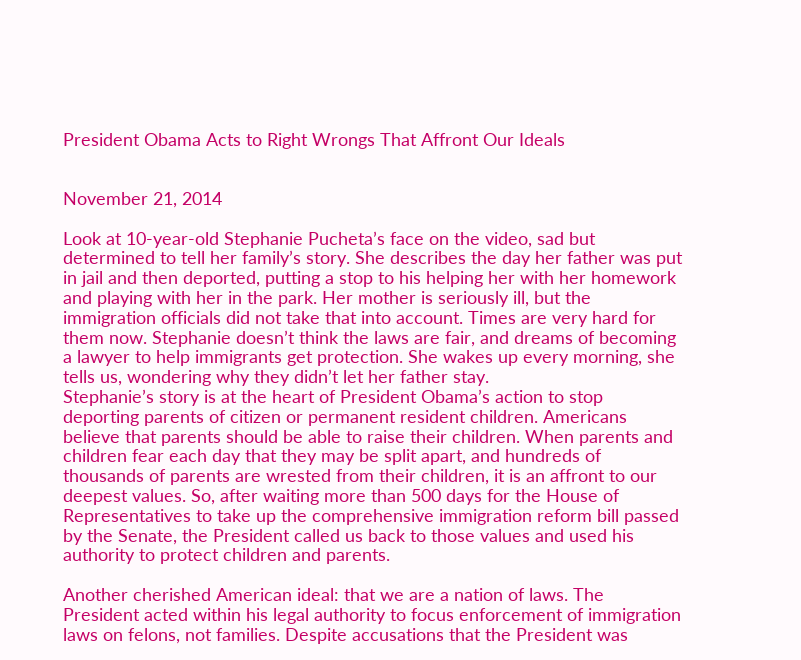President Obama Acts to Right Wrongs That Affront Our Ideals


November 21, 2014

Look at 10-year-old Stephanie Pucheta’s face on the video, sad but determined to tell her family’s story. She describes the day her father was put in jail and then deported, putting a stop to his helping her with her homework and playing with her in the park. Her mother is seriously ill, but the immigration officials did not take that into account. Times are very hard for them now. Stephanie doesn’t think the laws are fair, and dreams of becoming a lawyer to help immigrants get protection. She wakes up every morning, she tells us, wondering why they didn’t let her father stay.
Stephanie’s story is at the heart of President Obama’s action to stop deporting parents of citizen or permanent resident children. Americans believe that parents should be able to raise their children. When parents and children fear each day that they may be split apart, and hundreds of thousands of parents are wrested from their children, it is an affront to our deepest values. So, after waiting more than 500 days for the House of Representatives to take up the comprehensive immigration reform bill passed by the Senate, the President called us back to those values and used his authority to protect children and parents.

Another cherished American ideal: that we are a nation of laws. The President acted within his legal authority to focus enforcement of immigration laws on felons, not families. Despite accusations that the President was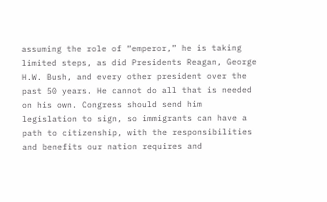assuming the role of “emperor,” he is taking limited steps, as did Presidents Reagan, George H.W. Bush, and every other president over the past 50 years. He cannot do all that is needed on his own. Congress should send him legislation to sign, so immigrants can have a path to citizenship, with the responsibilities and benefits our nation requires and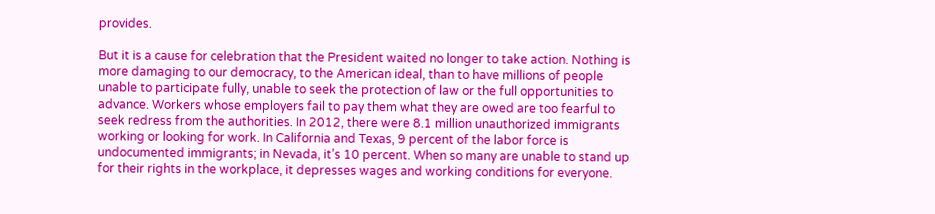provides.

But it is a cause for celebration that the President waited no longer to take action. Nothing is more damaging to our democracy, to the American ideal, than to have millions of people unable to participate fully, unable to seek the protection of law or the full opportunities to advance. Workers whose employers fail to pay them what they are owed are too fearful to seek redress from the authorities. In 2012, there were 8.1 million unauthorized immigrants working or looking for work. In California and Texas, 9 percent of the labor force is undocumented immigrants; in Nevada, it’s 10 percent. When so many are unable to stand up for their rights in the workplace, it depresses wages and working conditions for everyone.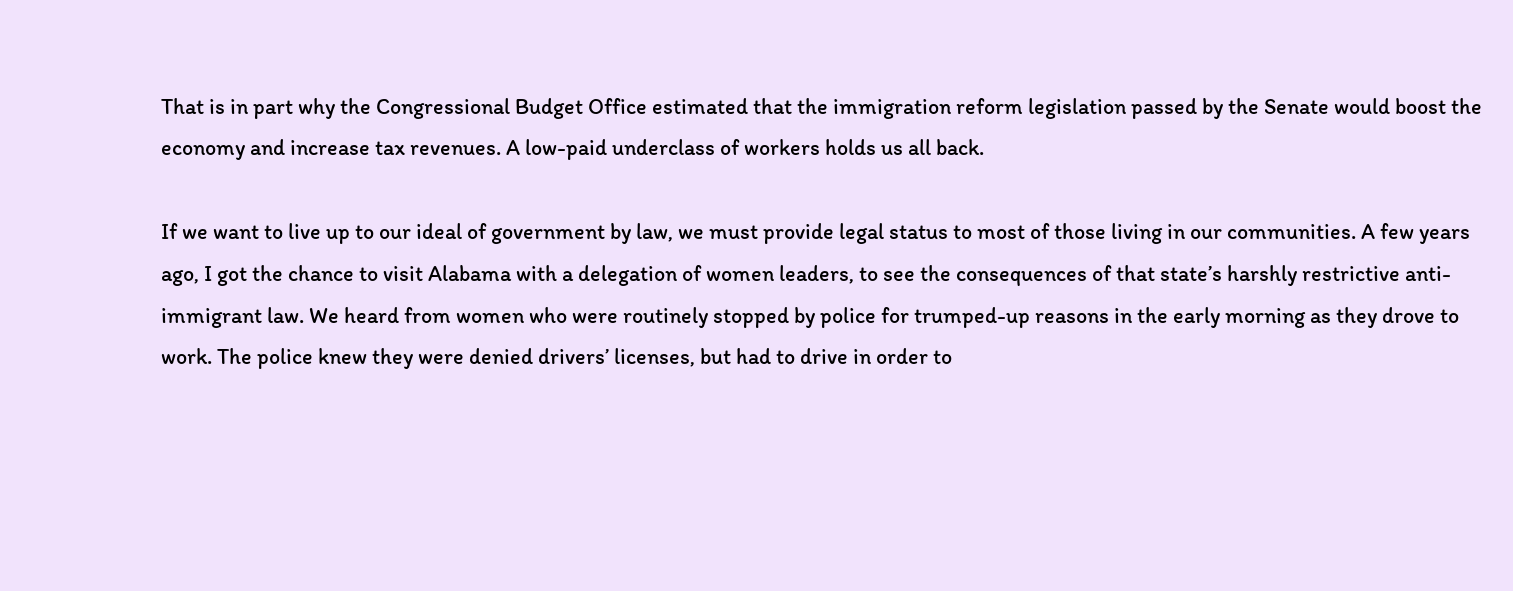That is in part why the Congressional Budget Office estimated that the immigration reform legislation passed by the Senate would boost the economy and increase tax revenues. A low-paid underclass of workers holds us all back.

If we want to live up to our ideal of government by law, we must provide legal status to most of those living in our communities. A few years ago, I got the chance to visit Alabama with a delegation of women leaders, to see the consequences of that state’s harshly restrictive anti-immigrant law. We heard from women who were routinely stopped by police for trumped-up reasons in the early morning as they drove to work. The police knew they were denied drivers’ licenses, but had to drive in order to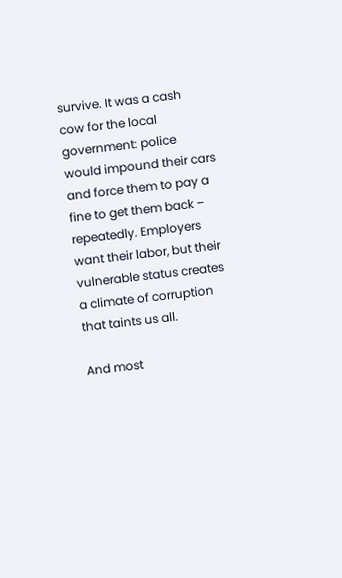survive. It was a cash cow for the local government: police would impound their cars and force them to pay a fine to get them back – repeatedly. Employers want their labor, but their vulnerable status creates a climate of corruption that taints us all.

And most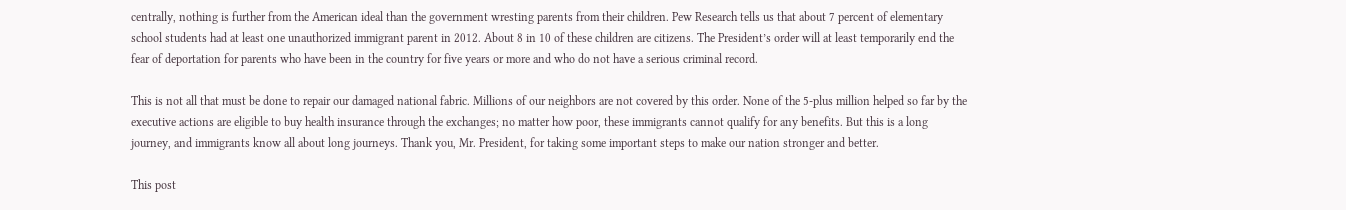centrally, nothing is further from the American ideal than the government wresting parents from their children. Pew Research tells us that about 7 percent of elementary school students had at least one unauthorized immigrant parent in 2012. About 8 in 10 of these children are citizens. The President’s order will at least temporarily end the fear of deportation for parents who have been in the country for five years or more and who do not have a serious criminal record.

This is not all that must be done to repair our damaged national fabric. Millions of our neighbors are not covered by this order. None of the 5-plus million helped so far by the executive actions are eligible to buy health insurance through the exchanges; no matter how poor, these immigrants cannot qualify for any benefits. But this is a long journey, and immigrants know all about long journeys. Thank you, Mr. President, for taking some important steps to make our nation stronger and better.

This post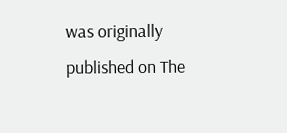was originally published on The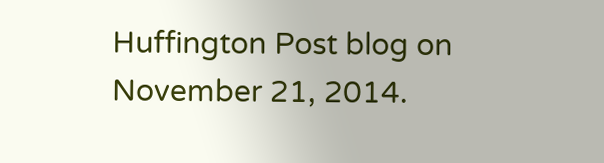Huffington Post blog on November 21, 2014.